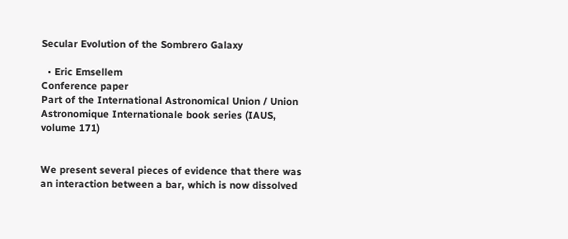Secular Evolution of the Sombrero Galaxy

  • Eric Emsellem
Conference paper
Part of the International Astronomical Union / Union Astronomique Internationale book series (IAUS, volume 171)


We present several pieces of evidence that there was an interaction between a bar, which is now dissolved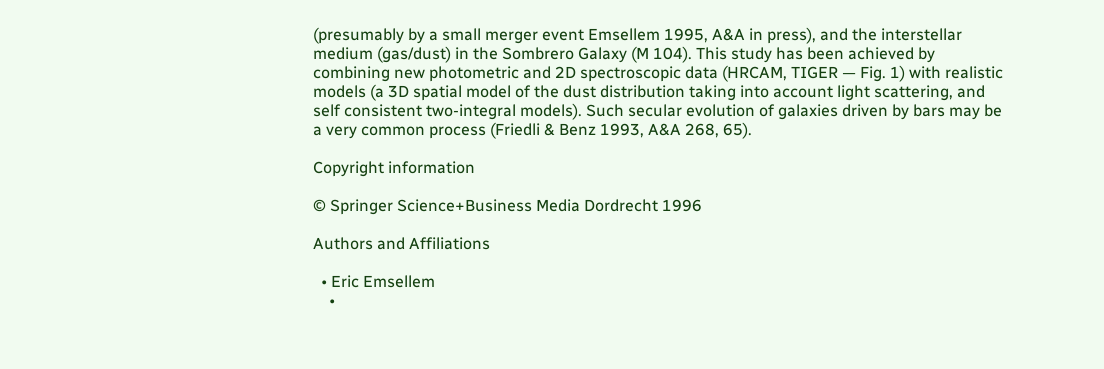(presumably by a small merger event Emsellem 1995, A&A in press), and the interstellar medium (gas/dust) in the Sombrero Galaxy (M 104). This study has been achieved by combining new photometric and 2D spectroscopic data (HRCAM, TIGER — Fig. 1) with realistic models (a 3D spatial model of the dust distribution taking into account light scattering, and self consistent two-integral models). Such secular evolution of galaxies driven by bars may be a very common process (Friedli & Benz 1993, A&A 268, 65).

Copyright information

© Springer Science+Business Media Dordrecht 1996

Authors and Affiliations

  • Eric Emsellem
    •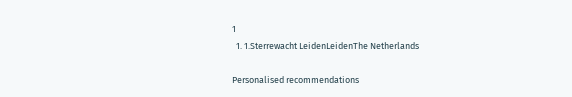1
  1. 1.Sterrewacht LeidenLeidenThe Netherlands

Personalised recommendations